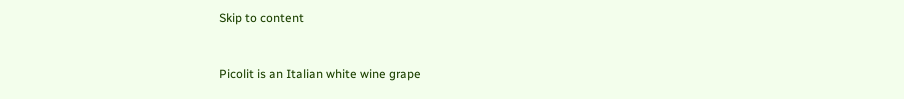Skip to content


Picolit is an Italian white wine grape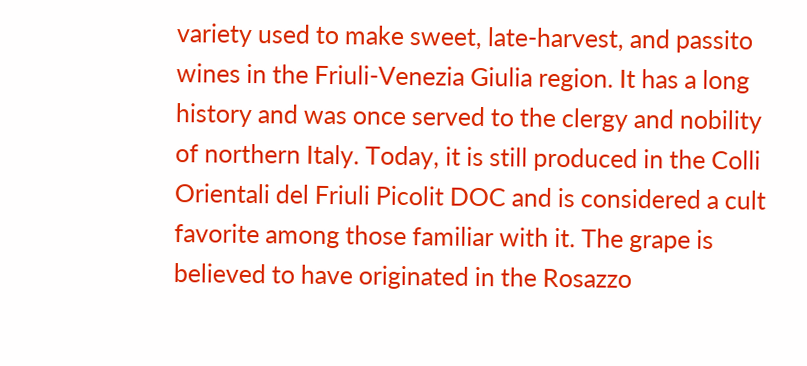variety used to make sweet, late-harvest, and passito wines in the Friuli-Venezia Giulia region. It has a long history and was once served to the clergy and nobility of northern Italy. Today, it is still produced in the Colli Orientali del Friuli Picolit DOC and is considered a cult favorite among those familiar with it. The grape is believed to have originated in the Rosazzo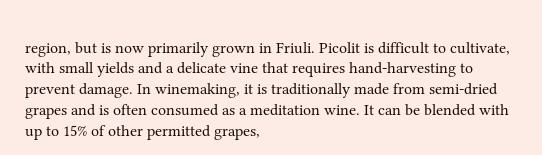region, but is now primarily grown in Friuli. Picolit is difficult to cultivate, with small yields and a delicate vine that requires hand-harvesting to prevent damage. In winemaking, it is traditionally made from semi-dried grapes and is often consumed as a meditation wine. It can be blended with up to 15% of other permitted grapes,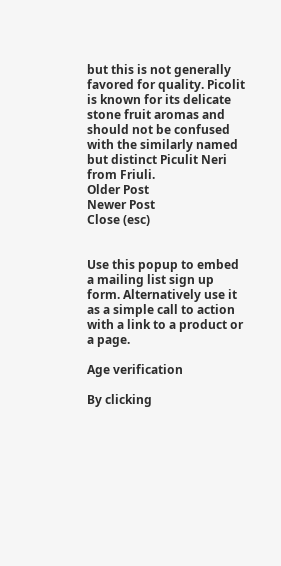but this is not generally favored for quality. Picolit is known for its delicate stone fruit aromas and should not be confused with the similarly named but distinct Piculit Neri from Friuli.
Older Post
Newer Post
Close (esc)


Use this popup to embed a mailing list sign up form. Alternatively use it as a simple call to action with a link to a product or a page.

Age verification

By clicking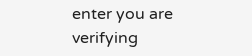enter you are verifying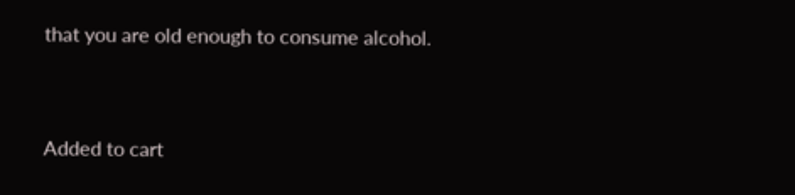that you are old enough to consume alcohol.


Added to cart